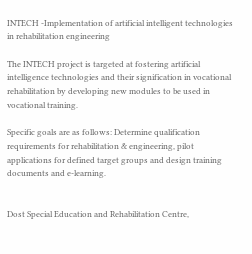INTECH -Implementation of artificial intelligent technologies in rehabilitation engineering

The INTECH project is targeted at fostering artificial intelligence technologies and their signification in vocational rehabilitation by developing new modules to be used in vocational training.

Specific goals are as follows: Determine qualification requirements for rehabilitation & engineering, pilot applications for defined target groups and design training documents and e-learning.


Dost Special Education and Rehabilitation Centre,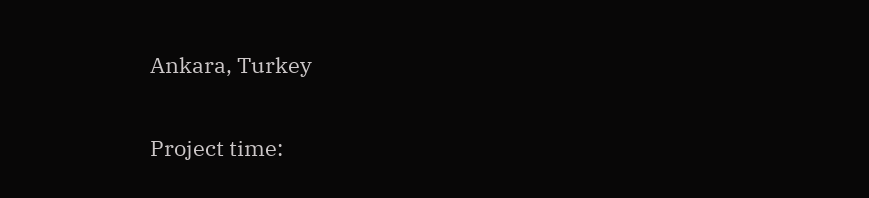Ankara, Turkey

Project time: